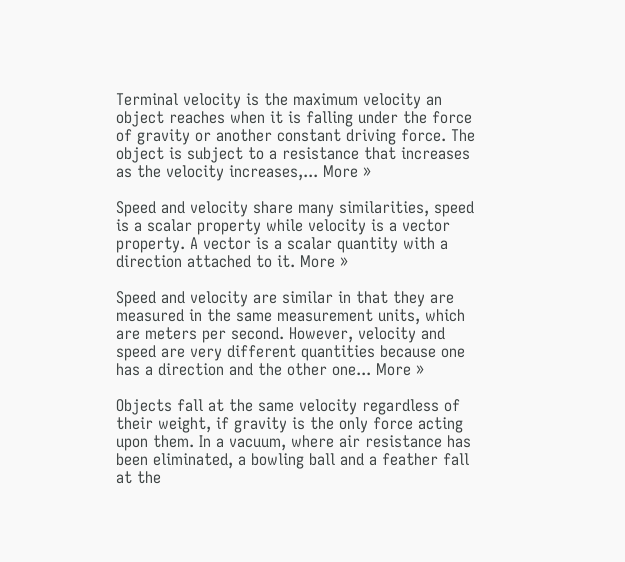Terminal velocity is the maximum velocity an object reaches when it is falling under the force of gravity or another constant driving force. The object is subject to a resistance that increases as the velocity increases,... More »

Speed and velocity share many similarities, speed is a scalar property while velocity is a vector property. A vector is a scalar quantity with a direction attached to it. More »

Speed and velocity are similar in that they are measured in the same measurement units, which are meters per second. However, velocity and speed are very different quantities because one has a direction and the other one... More »

Objects fall at the same velocity regardless of their weight, if gravity is the only force acting upon them. In a vacuum, where air resistance has been eliminated, a bowling ball and a feather fall at the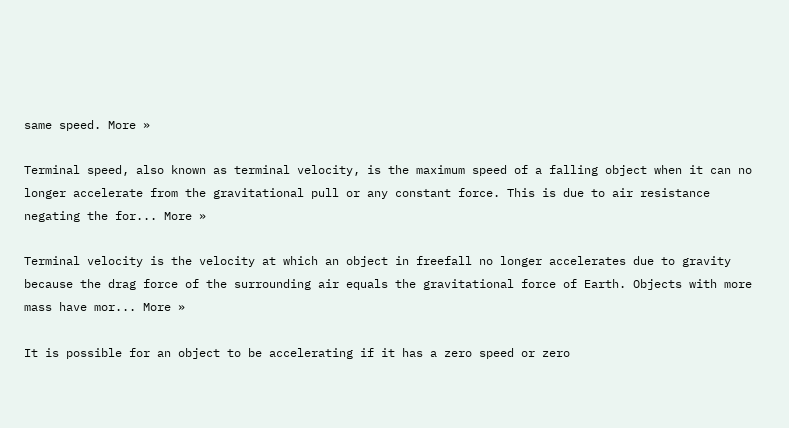same speed. More »

Terminal speed, also known as terminal velocity, is the maximum speed of a falling object when it can no longer accelerate from the gravitational pull or any constant force. This is due to air resistance negating the for... More »

Terminal velocity is the velocity at which an object in freefall no longer accelerates due to gravity because the drag force of the surrounding air equals the gravitational force of Earth. Objects with more mass have mor... More »

It is possible for an object to be accelerating if it has a zero speed or zero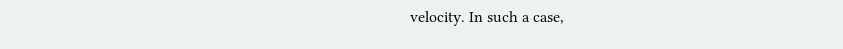velocity. In such a case,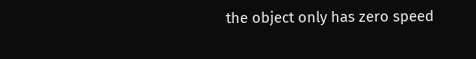the object only has zero speed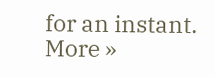for an instant. More »